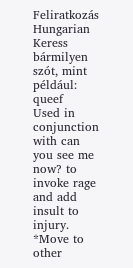Feliratkozás Hungarian
Keress bármilyen szót, mint például: queef
Used in conjunction with can you see me now? to invoke rage and add insult to injury.
*Move to other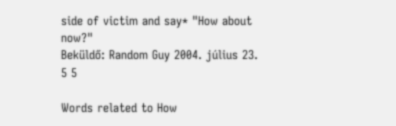side of victim and say* "How about now?"
Beküldő: Random Guy 2004. július 23.
5 5

Words related to How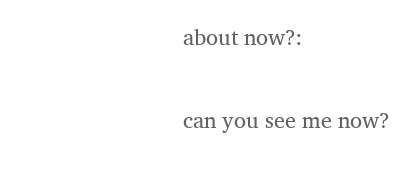about now?:

can you see me now?